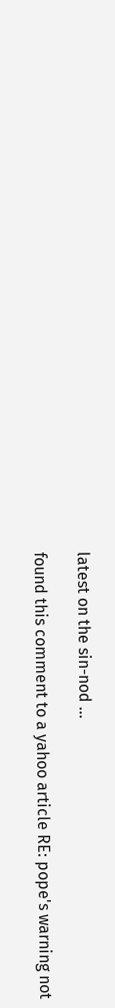latest on the sin-nod ...

found this comment to a yahoo article RE: pope's warning not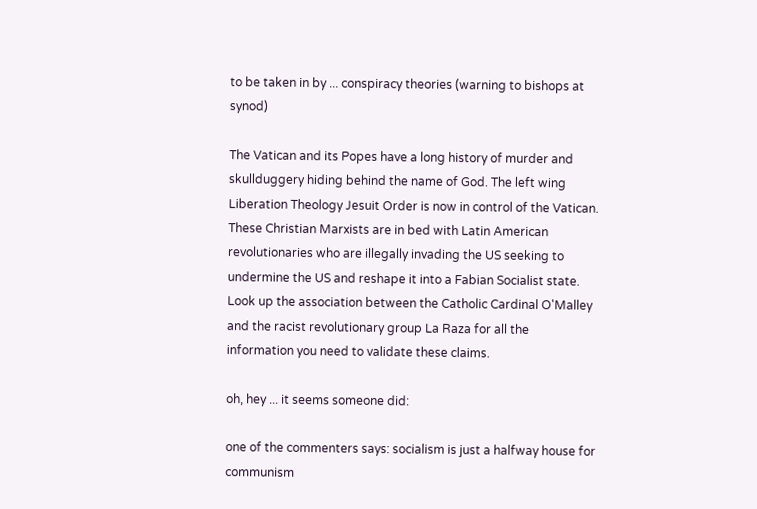to be taken in by ... conspiracy theories (warning to bishops at synod)

The Vatican and its Popes have a long history of murder and skullduggery hiding behind the name of God. The left wing Liberation Theology Jesuit Order is now in control of the Vatican. These Christian Marxists are in bed with Latin American revolutionaries who are illegally invading the US seeking to undermine the US and reshape it into a Fabian Socialist state. Look up the association between the Catholic Cardinal O'Malley and the racist revolutionary group La Raza for all the information you need to validate these claims.

oh, hey ... it seems someone did:

one of the commenters says: socialism is just a halfway house for communism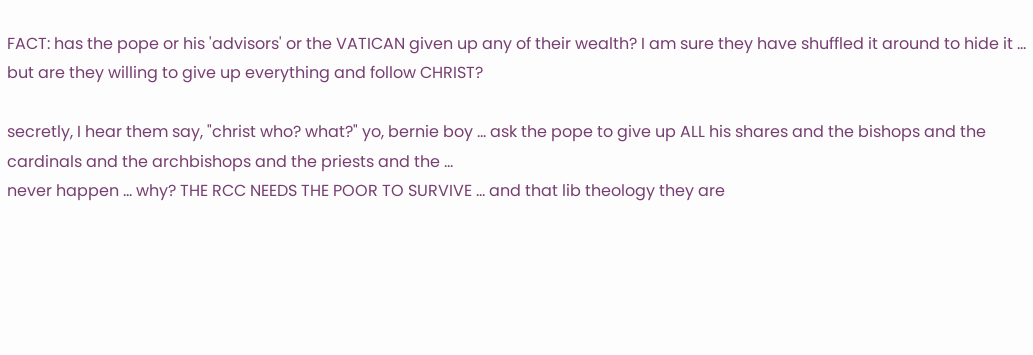FACT: has the pope or his 'advisors' or the VATICAN given up any of their wealth? I am sure they have shuffled it around to hide it ... but are they willing to give up everything and follow CHRIST?

secretly, I hear them say, "christ who? what?" yo, bernie boy ... ask the pope to give up ALL his shares and the bishops and the cardinals and the archbishops and the priests and the ...
never happen ... why? THE RCC NEEDS THE POOR TO SURVIVE ... and that lib theology they are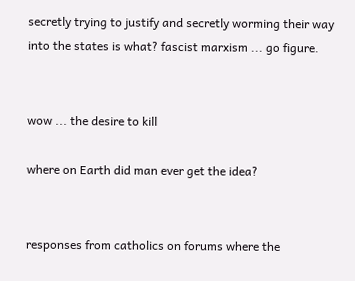secretly trying to justify and secretly worming their way into the states is what? fascist marxism ... go figure.


wow ... the desire to kill

where on Earth did man ever get the idea?


responses from catholics on forums where the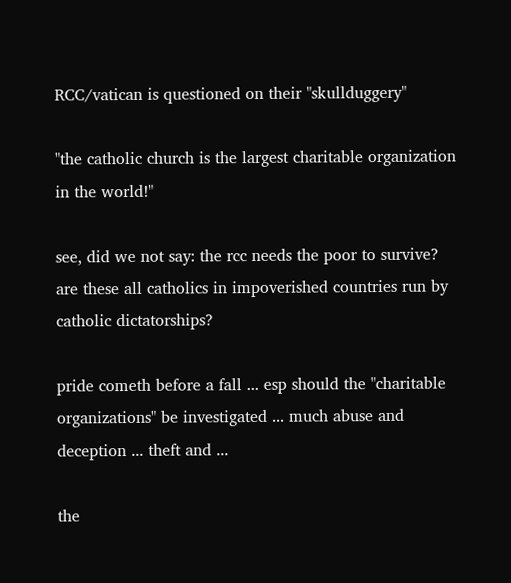RCC/vatican is questioned on their "skullduggery"

"the catholic church is the largest charitable organization in the world!"

see, did we not say: the rcc needs the poor to survive? are these all catholics in impoverished countries run by catholic dictatorships?

pride cometh before a fall ... esp should the "charitable organizations" be investigated ... much abuse and deception ... theft and ...

the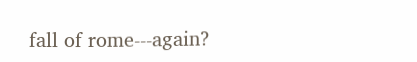fall of rome---again?